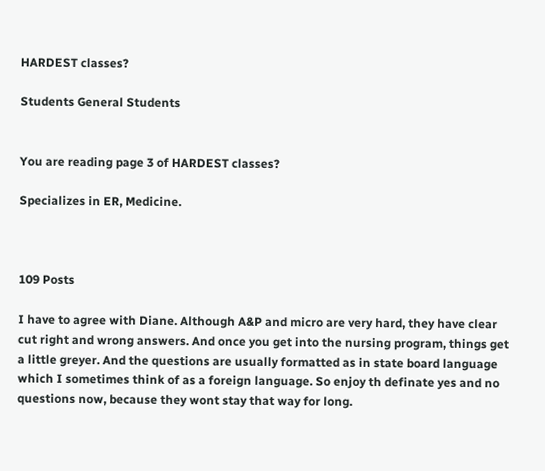HARDEST classes?

Students General Students


You are reading page 3 of HARDEST classes?

Specializes in ER, Medicine.



109 Posts

I have to agree with Diane. Although A&P and micro are very hard, they have clear cut right and wrong answers. And once you get into the nursing program, things get a little greyer. And the questions are usually formatted as in state board language which I sometimes think of as a foreign language. So enjoy th definate yes and no questions now, because they wont stay that way for long.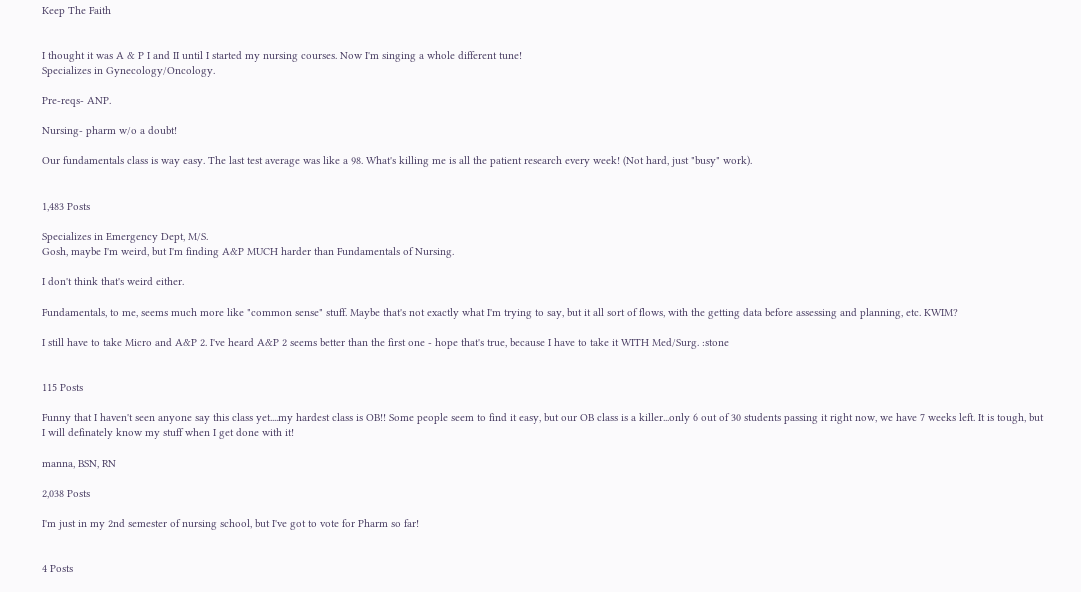Keep The Faith


I thought it was A & P I and II until I started my nursing courses. Now I'm singing a whole different tune!
Specializes in Gynecology/Oncology.

Pre-reqs- ANP.

Nursing- pharm w/o a doubt!

Our fundamentals class is way easy. The last test average was like a 98. What's killing me is all the patient research every week! (Not hard, just "busy" work).


1,483 Posts

Specializes in Emergency Dept, M/S.
Gosh, maybe I'm weird, but I'm finding A&P MUCH harder than Fundamentals of Nursing.

I don't think that's weird either.

Fundamentals, to me, seems much more like "common sense" stuff. Maybe that's not exactly what I'm trying to say, but it all sort of flows, with the getting data before assessing and planning, etc. KWIM?

I still have to take Micro and A&P 2. I've heard A&P 2 seems better than the first one - hope that's true, because I have to take it WITH Med/Surg. :stone


115 Posts

Funny that I haven't seen anyone say this class yet....my hardest class is OB!! Some people seem to find it easy, but our OB class is a killer...only 6 out of 30 students passing it right now, we have 7 weeks left. It is tough, but I will definately know my stuff when I get done with it!

manna, BSN, RN

2,038 Posts

I'm just in my 2nd semester of nursing school, but I've got to vote for Pharm so far!


4 Posts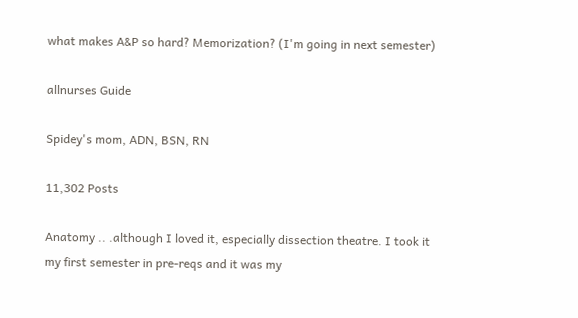what makes A&P so hard? Memorization? (I'm going in next semester)

allnurses Guide

Spidey's mom, ADN, BSN, RN

11,302 Posts

Anatomy .. .although I loved it, especially dissection theatre. I took it my first semester in pre-reqs and it was my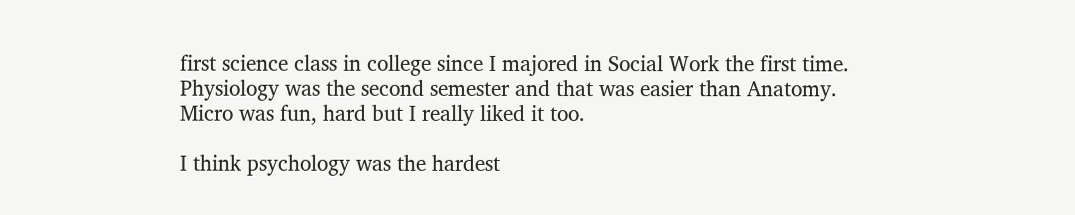first science class in college since I majored in Social Work the first time. Physiology was the second semester and that was easier than Anatomy. Micro was fun, hard but I really liked it too.

I think psychology was the hardest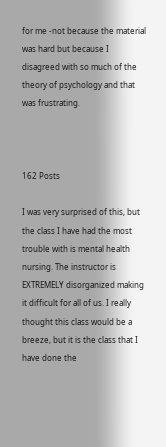for me -not because the material was hard but because I disagreed with so much of the theory of psychology and that was frustrating.



162 Posts

I was very surprised of this, but the class I have had the most trouble with is mental health nursing. The instructor is EXTREMELY disorganized making it difficult for all of us. I really thought this class would be a breeze, but it is the class that I have done the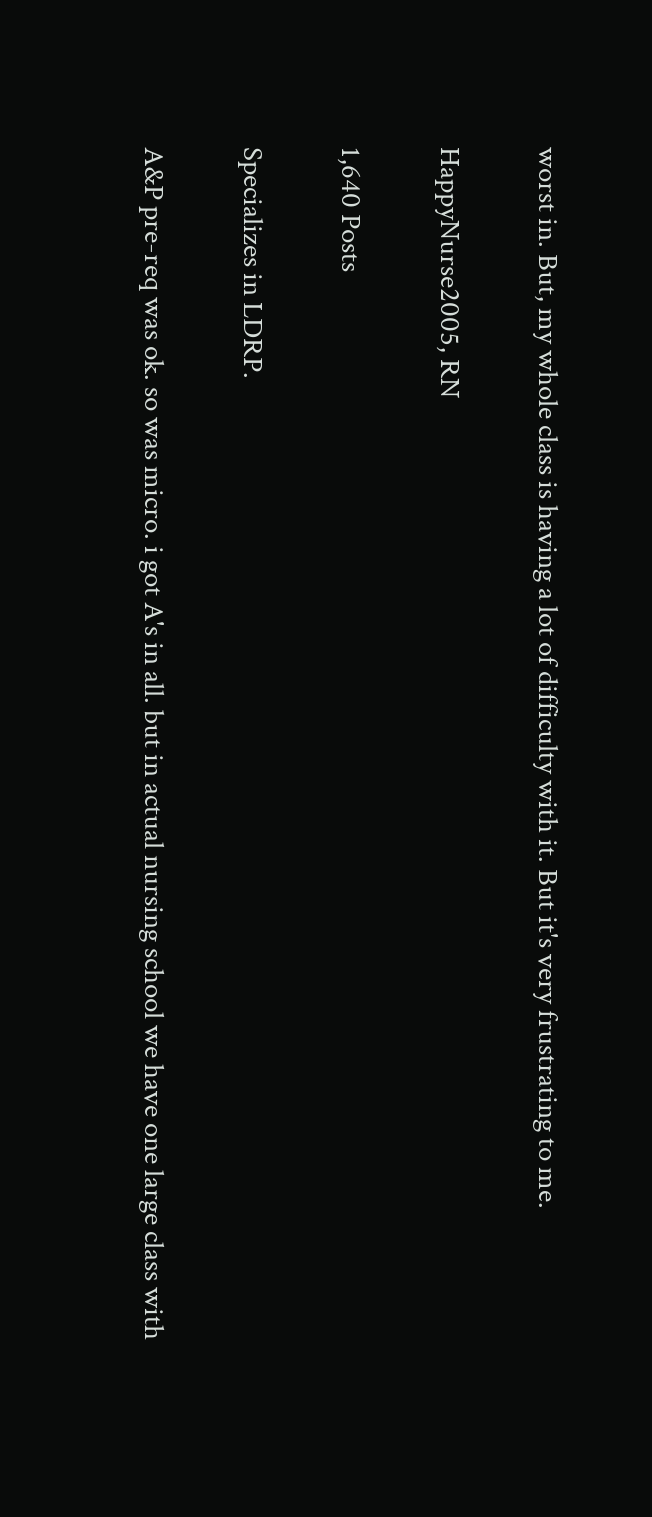worst in. But, my whole class is having a lot of difficulty with it. But it's very frustrating to me.

HappyNurse2005, RN

1,640 Posts

Specializes in LDRP.

A&P pre-req was ok. so was micro. i got A's in all. but in actual nursing school we have one large class with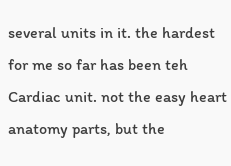several units in it. the hardest for me so far has been teh Cardiac unit. not the easy heart anatomy parts, but the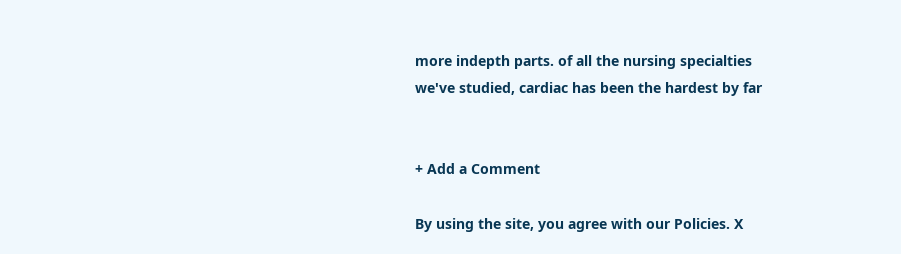more indepth parts. of all the nursing specialties we've studied, cardiac has been the hardest by far


+ Add a Comment

By using the site, you agree with our Policies. X